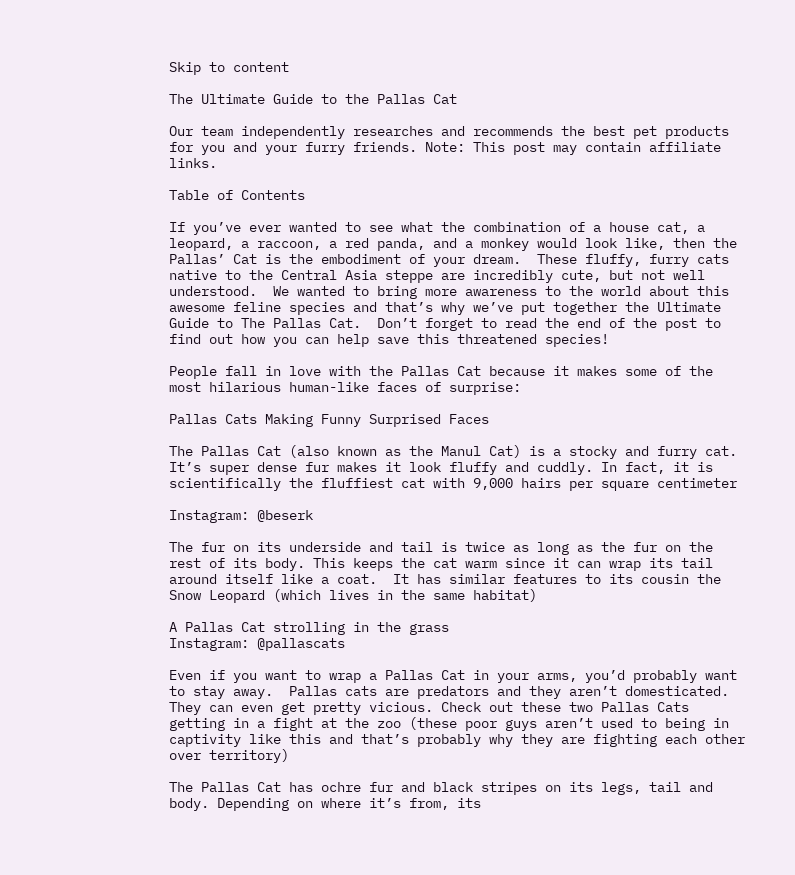Skip to content

The Ultimate Guide to the Pallas Cat

Our team independently researches and recommends the best pet products for you and your furry friends. Note: This post may contain affiliate links.

Table of Contents

If you’ve ever wanted to see what the combination of a house cat, a leopard, a raccoon, a red panda, and a monkey would look like, then the Pallas’ Cat is the embodiment of your dream.  These fluffy, furry cats native to the Central Asia steppe are incredibly cute, but not well understood.  We wanted to bring more awareness to the world about this awesome feline species and that’s why we’ve put together the Ultimate Guide to The Pallas Cat.  Don’t forget to read the end of the post to find out how you can help save this threatened species!

People fall in love with the Pallas Cat because it makes some of the most hilarious human-like faces of surprise:

Pallas Cats Making Funny Surprised Faces

The Pallas Cat (also known as the Manul Cat) is a stocky and furry cat. It’s super dense fur makes it look fluffy and cuddly. In fact, it is scientifically the fluffiest cat with 9,000 hairs per square centimeter

Instagram: @beserk

The fur on its underside and tail is twice as long as the fur on the rest of its body. This keeps the cat warm since it can wrap its tail around itself like a coat.  It has similar features to its cousin the Snow Leopard (which lives in the same habitat)

A Pallas Cat strolling in the grass
Instagram: @pallascats

Even if you want to wrap a Pallas Cat in your arms, you’d probably want to stay away.  Pallas cats are predators and they aren’t domesticated.  They can even get pretty vicious. Check out these two Pallas Cats getting in a fight at the zoo (these poor guys aren’t used to being in captivity like this and that’s probably why they are fighting each other over territory)

The Pallas Cat has ochre fur and black stripes on its legs, tail and body. Depending on where it’s from, its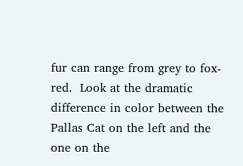fur can range from grey to fox-red.  Look at the dramatic difference in color between the Pallas Cat on the left and the one on the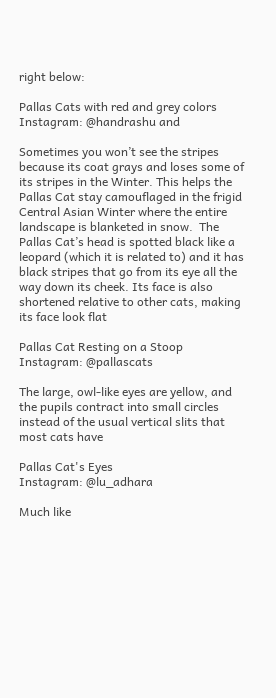right below:

Pallas Cats with red and grey colors
Instagram: @handrashu and

Sometimes you won’t see the stripes because its coat grays and loses some of its stripes in the Winter. This helps the Pallas Cat stay camouflaged in the frigid Central Asian Winter where the entire landscape is blanketed in snow.  The Pallas Cat’s head is spotted black like a leopard (which it is related to) and it has black stripes that go from its eye all the way down its cheek. Its face is also shortened relative to other cats, making its face look flat

Pallas Cat Resting on a Stoop
Instagram: @pallascats

The large, owl-like eyes are yellow, and the pupils contract into small circles instead of the usual vertical slits that most cats have

Pallas Cat's Eyes
Instagram: @lu_adhara

Much like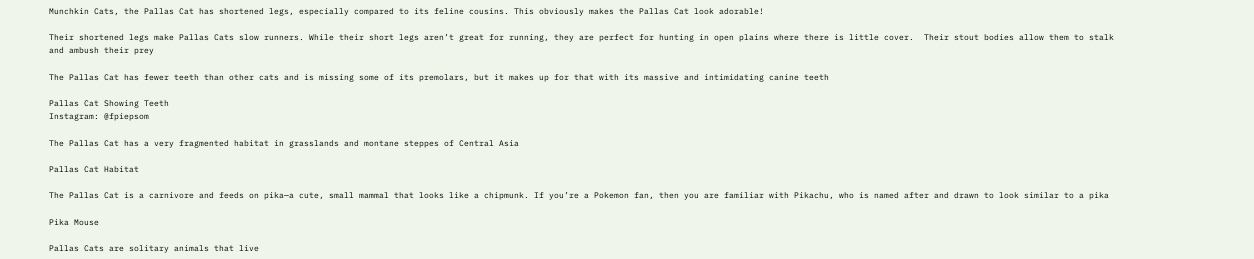Munchkin Cats, the Pallas Cat has shortened legs, especially compared to its feline cousins. This obviously makes the Pallas Cat look adorable!

Their shortened legs make Pallas Cats slow runners. While their short legs aren’t great for running, they are perfect for hunting in open plains where there is little cover.  Their stout bodies allow them to stalk and ambush their prey

The Pallas Cat has fewer teeth than other cats and is missing some of its premolars, but it makes up for that with its massive and intimidating canine teeth

Pallas Cat Showing Teeth
Instagram: @fpiepsom

The Pallas Cat has a very fragmented habitat in grasslands and montane steppes of Central Asia

Pallas Cat Habitat

The Pallas Cat is a carnivore and feeds on pika—a cute, small mammal that looks like a chipmunk. If you’re a Pokemon fan, then you are familiar with Pikachu, who is named after and drawn to look similar to a pika

Pika Mouse

Pallas Cats are solitary animals that live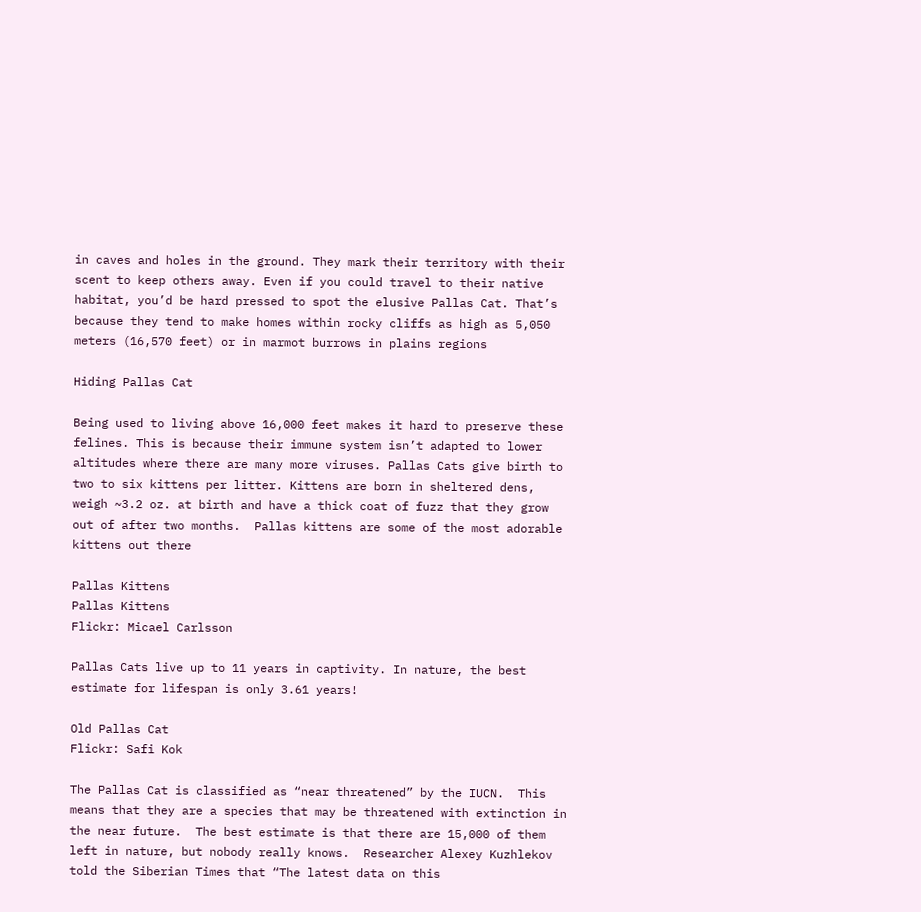in caves and holes in the ground. They mark their territory with their scent to keep others away. Even if you could travel to their native habitat, you’d be hard pressed to spot the elusive Pallas Cat. That’s because they tend to make homes within rocky cliffs as high as 5,050 meters (16,570 feet) or in marmot burrows in plains regions

Hiding Pallas Cat

Being used to living above 16,000 feet makes it hard to preserve these felines. This is because their immune system isn’t adapted to lower altitudes where there are many more viruses. Pallas Cats give birth to two to six kittens per litter. Kittens are born in sheltered dens, weigh ~3.2 oz. at birth and have a thick coat of fuzz that they grow out of after two months.  Pallas kittens are some of the most adorable kittens out there

Pallas Kittens
Pallas Kittens
Flickr: Micael Carlsson

Pallas Cats live up to 11 years in captivity. In nature, the best estimate for lifespan is only 3.61 years!

Old Pallas Cat
Flickr: Safi Kok

The Pallas Cat is classified as “near threatened” by the IUCN.  This means that they are a species that may be threatened with extinction in the near future.  The best estimate is that there are 15,000 of them left in nature, but nobody really knows.  Researcher Alexey Kuzhlekov told the Siberian Times that “The latest data on this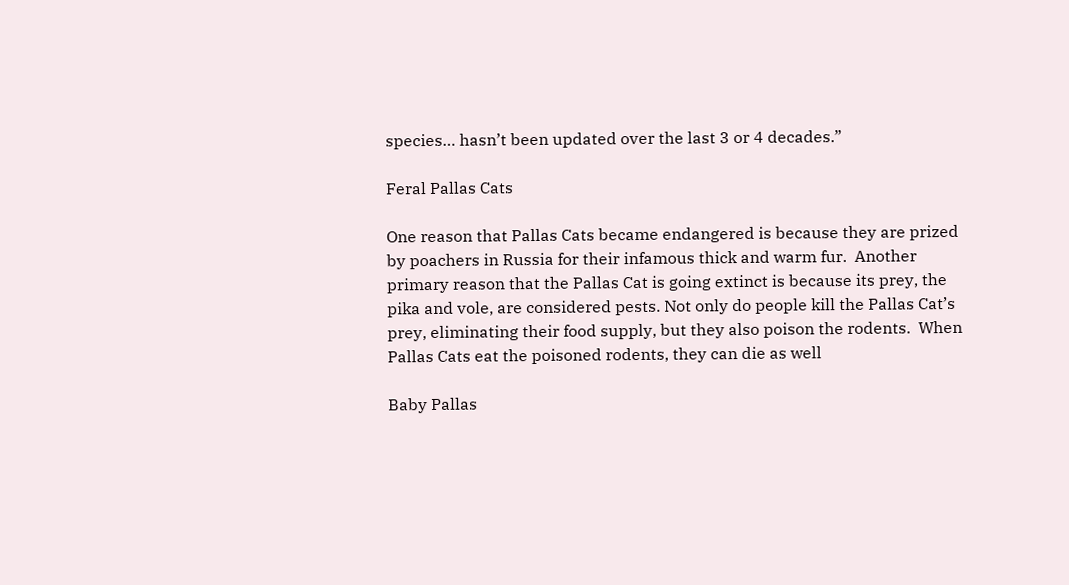species… hasn’t been updated over the last 3 or 4 decades.”

Feral Pallas Cats

One reason that Pallas Cats became endangered is because they are prized by poachers in Russia for their infamous thick and warm fur.  Another primary reason that the Pallas Cat is going extinct is because its prey, the pika and vole, are considered pests. Not only do people kill the Pallas Cat’s prey, eliminating their food supply, but they also poison the rodents.  When Pallas Cats eat the poisoned rodents, they can die as well

Baby Pallas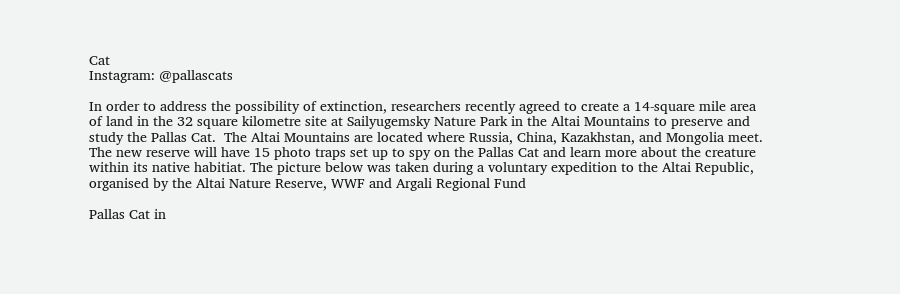Cat
Instagram: @pallascats

In order to address the possibility of extinction, researchers recently agreed to create a 14-square mile area of land in the 32 square kilometre site at Sailyugemsky Nature Park in the Altai Mountains to preserve and study the Pallas Cat.  The Altai Mountains are located where Russia, China, Kazakhstan, and Mongolia meet.  The new reserve will have 15 photo traps set up to spy on the Pallas Cat and learn more about the creature within its native habitiat. The picture below was taken during a voluntary expedition to the Altai Republic, organised by the Altai Nature Reserve, WWF and Argali Regional Fund

Pallas Cat in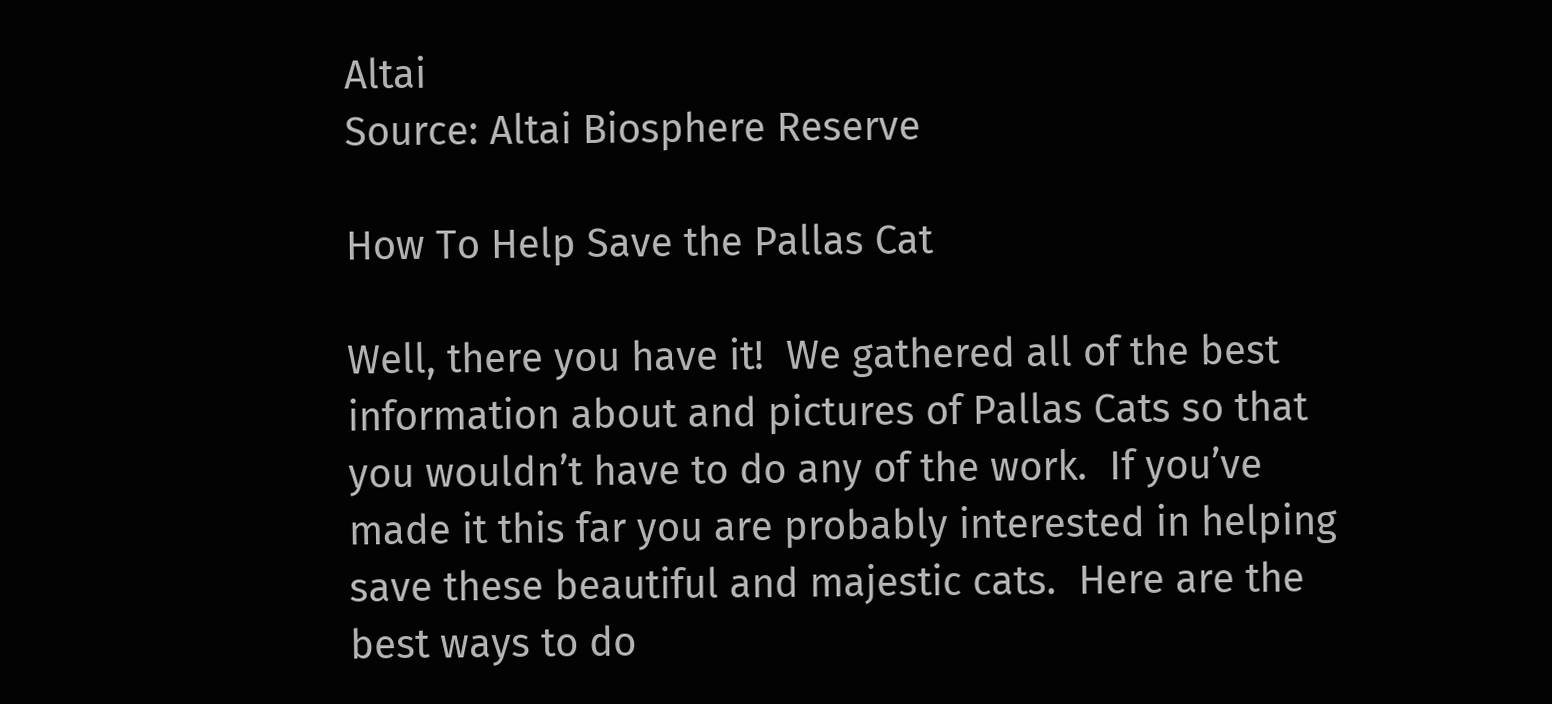Altai
Source: Altai Biosphere Reserve

How To Help Save the Pallas Cat

Well, there you have it!  We gathered all of the best information about and pictures of Pallas Cats so that you wouldn’t have to do any of the work.  If you’ve made it this far you are probably interested in helping save these beautiful and majestic cats.  Here are the best ways to do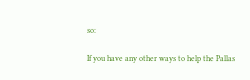so:

If you have any other ways to help the Pallas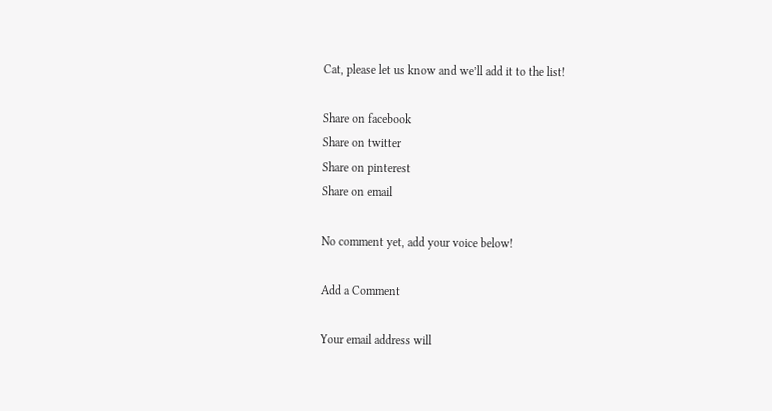Cat, please let us know and we’ll add it to the list!

Share on facebook
Share on twitter
Share on pinterest
Share on email

No comment yet, add your voice below!

Add a Comment

Your email address will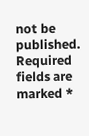not be published. Required fields are marked *